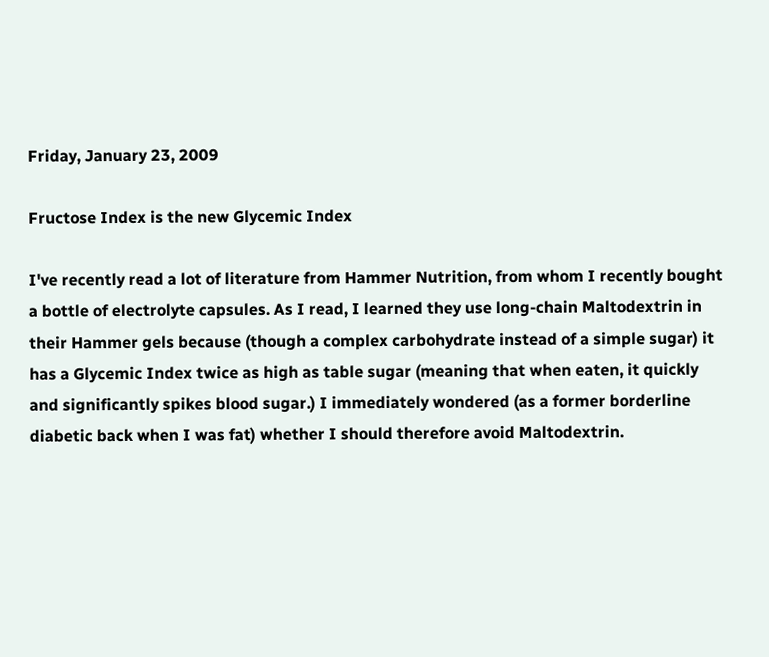Friday, January 23, 2009

Fructose Index is the new Glycemic Index

I've recently read a lot of literature from Hammer Nutrition, from whom I recently bought a bottle of electrolyte capsules. As I read, I learned they use long-chain Maltodextrin in their Hammer gels because (though a complex carbohydrate instead of a simple sugar) it has a Glycemic Index twice as high as table sugar (meaning that when eaten, it quickly and significantly spikes blood sugar.) I immediately wondered (as a former borderline diabetic back when I was fat) whether I should therefore avoid Maltodextrin.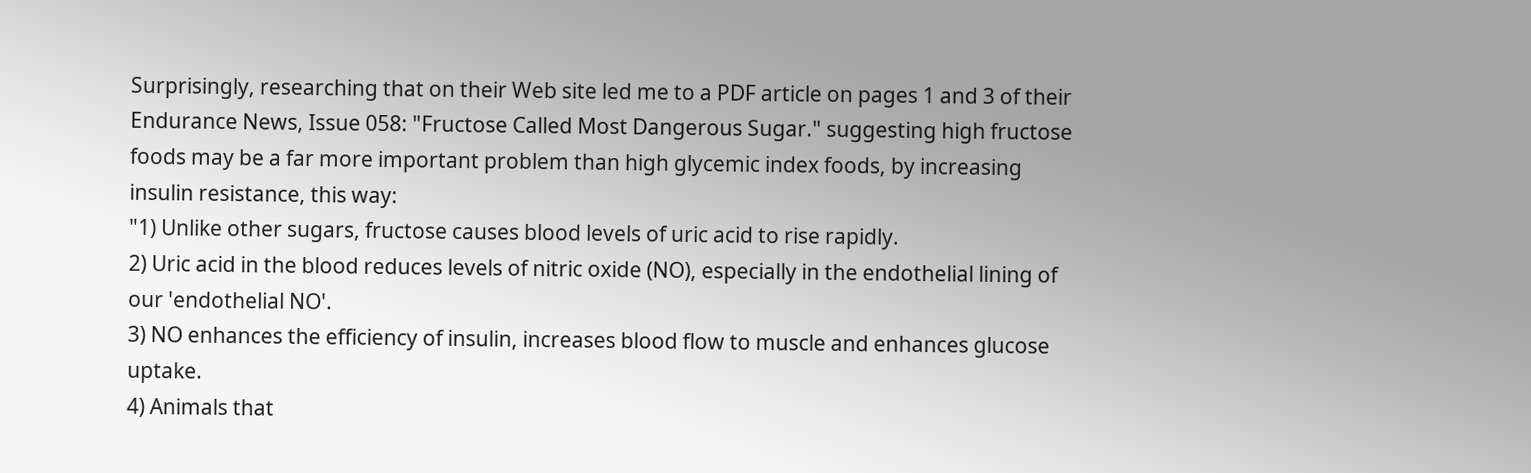Surprisingly, researching that on their Web site led me to a PDF article on pages 1 and 3 of their Endurance News, Issue 058: "Fructose Called Most Dangerous Sugar." suggesting high fructose foods may be a far more important problem than high glycemic index foods, by increasing insulin resistance, this way:
"1) Unlike other sugars, fructose causes blood levels of uric acid to rise rapidly.
2) Uric acid in the blood reduces levels of nitric oxide (NO), especially in the endothelial lining of our 'endothelial NO'.
3) NO enhances the efficiency of insulin, increases blood flow to muscle and enhances glucose uptake.
4) Animals that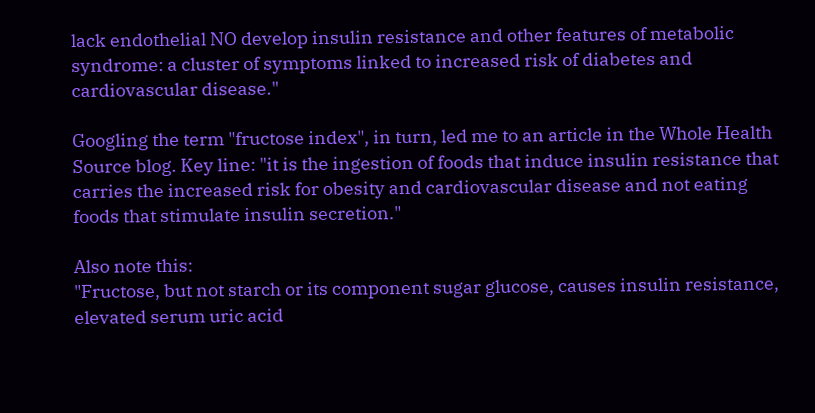lack endothelial NO develop insulin resistance and other features of metabolic syndrome: a cluster of symptoms linked to increased risk of diabetes and cardiovascular disease."

Googling the term "fructose index", in turn, led me to an article in the Whole Health Source blog. Key line: "it is the ingestion of foods that induce insulin resistance that carries the increased risk for obesity and cardiovascular disease and not eating foods that stimulate insulin secretion."

Also note this:
"Fructose, but not starch or its component sugar glucose, causes insulin resistance, elevated serum uric acid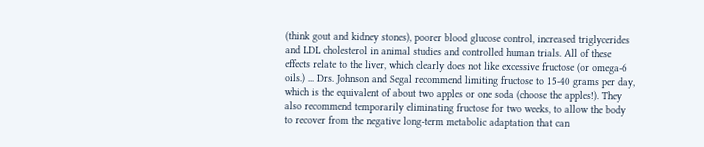(think gout and kidney stones), poorer blood glucose control, increased triglycerides and LDL cholesterol in animal studies and controlled human trials. All of these effects relate to the liver, which clearly does not like excessive fructose (or omega-6 oils.) ... Drs. Johnson and Segal recommend limiting fructose to 15-40 grams per day, which is the equivalent of about two apples or one soda (choose the apples!). They also recommend temporarily eliminating fructose for two weeks, to allow the body to recover from the negative long-term metabolic adaptation that can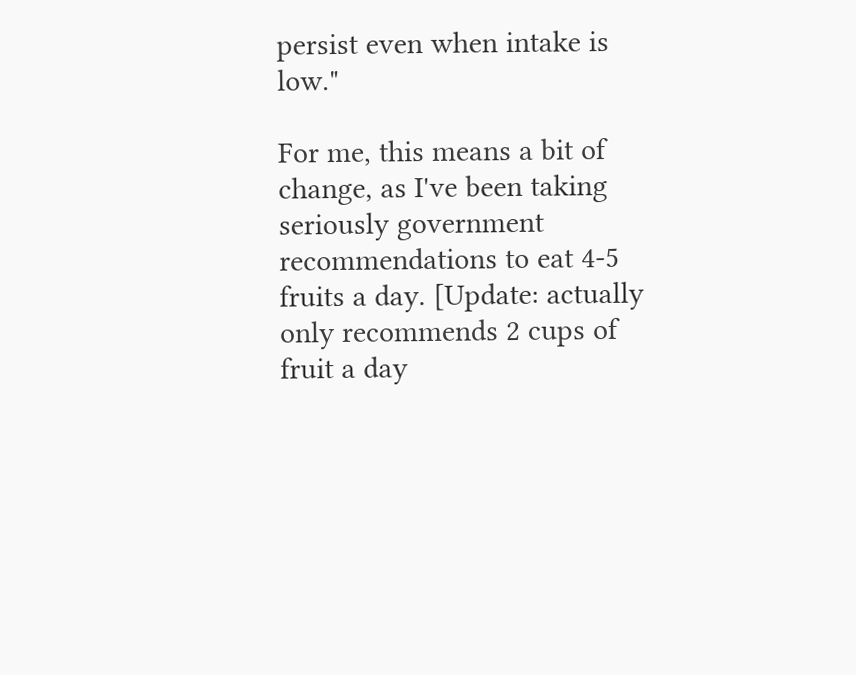persist even when intake is low."

For me, this means a bit of change, as I've been taking seriously government recommendations to eat 4-5 fruits a day. [Update: actually only recommends 2 cups of fruit a day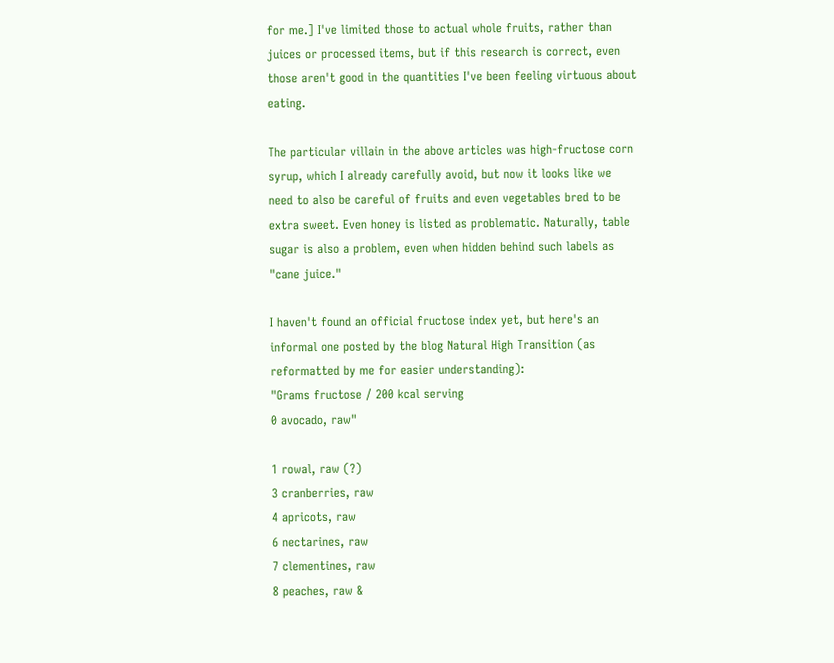for me.] I've limited those to actual whole fruits, rather than juices or processed items, but if this research is correct, even those aren't good in the quantities I've been feeling virtuous about eating.

The particular villain in the above articles was high-fructose corn syrup, which I already carefully avoid, but now it looks like we need to also be careful of fruits and even vegetables bred to be extra sweet. Even honey is listed as problematic. Naturally, table sugar is also a problem, even when hidden behind such labels as "cane juice."

I haven't found an official fructose index yet, but here's an informal one posted by the blog Natural High Transition (as reformatted by me for easier understanding):
"Grams fructose / 200 kcal serving
0 avocado, raw"

1 rowal, raw (?)
3 cranberries, raw
4 apricots, raw
6 nectarines, raw
7 clementines, raw
8 peaches, raw &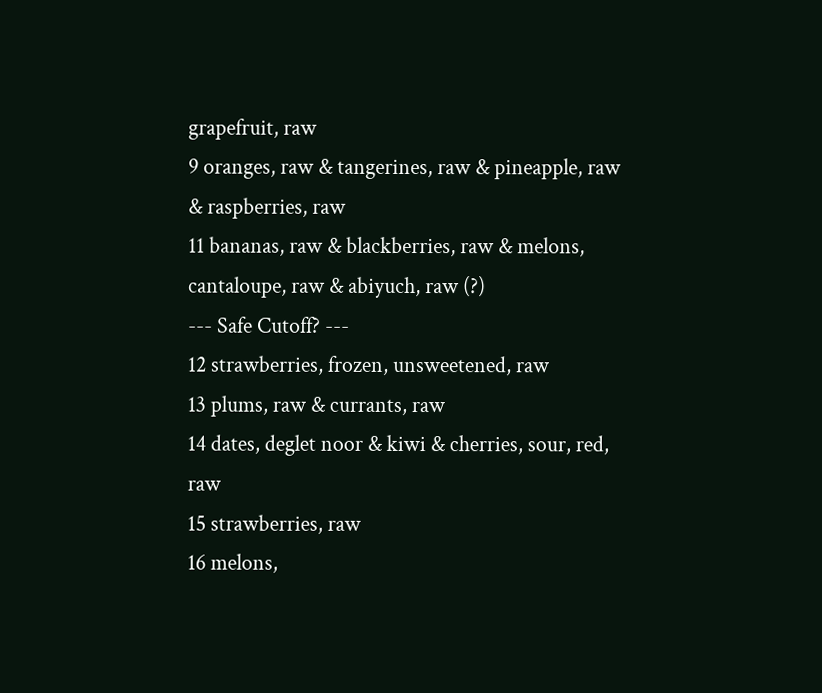grapefruit, raw
9 oranges, raw & tangerines, raw & pineapple, raw & raspberries, raw
11 bananas, raw & blackberries, raw & melons, cantaloupe, raw & abiyuch, raw (?)
--- Safe Cutoff? ---
12 strawberries, frozen, unsweetened, raw
13 plums, raw & currants, raw
14 dates, deglet noor & kiwi & cherries, sour, red, raw
15 strawberries, raw
16 melons,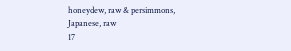honeydew, raw & persimmons, Japanese, raw
17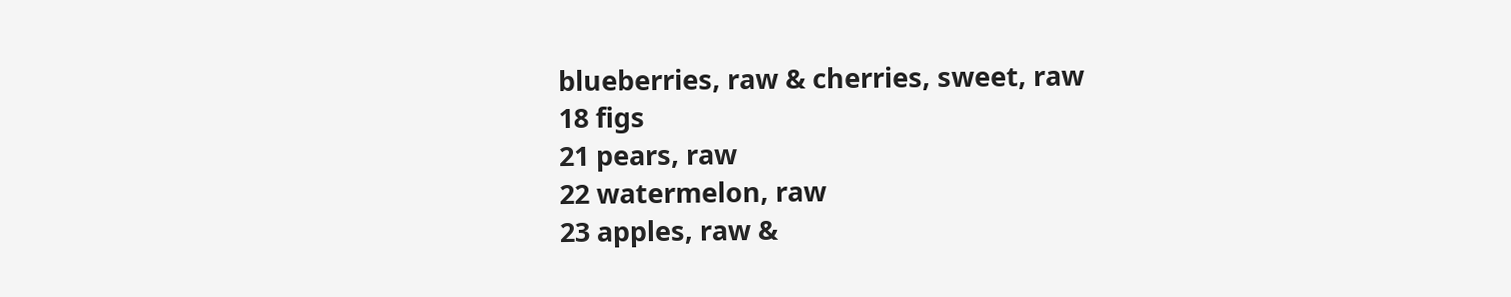blueberries, raw & cherries, sweet, raw
18 figs
21 pears, raw
22 watermelon, raw
23 apples, raw &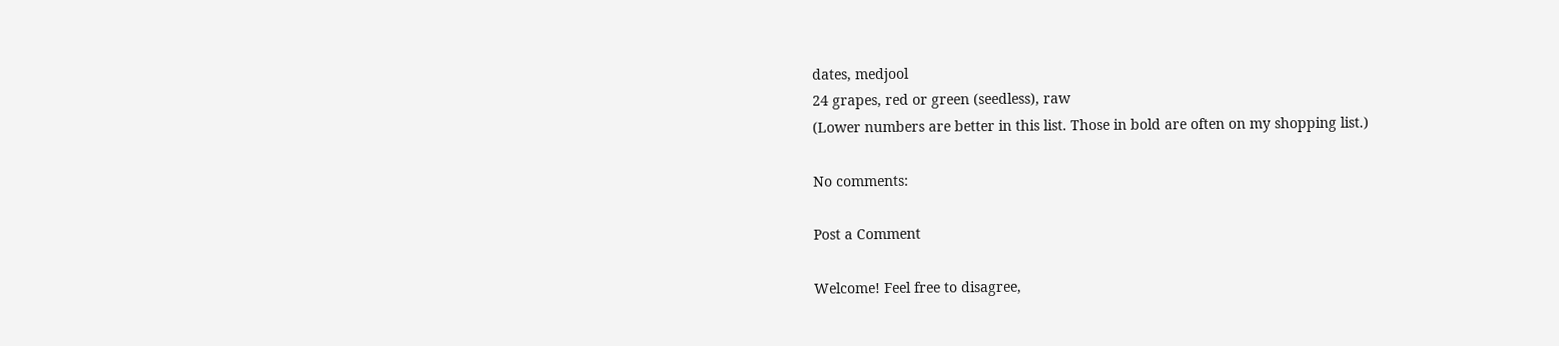dates, medjool
24 grapes, red or green (seedless), raw
(Lower numbers are better in this list. Those in bold are often on my shopping list.)

No comments:

Post a Comment

Welcome! Feel free to disagree,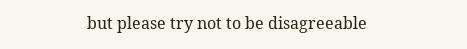but please try not to be disagreeable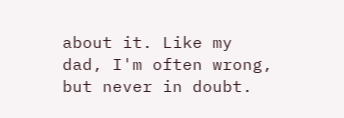about it. Like my dad, I'm often wrong, but never in doubt.